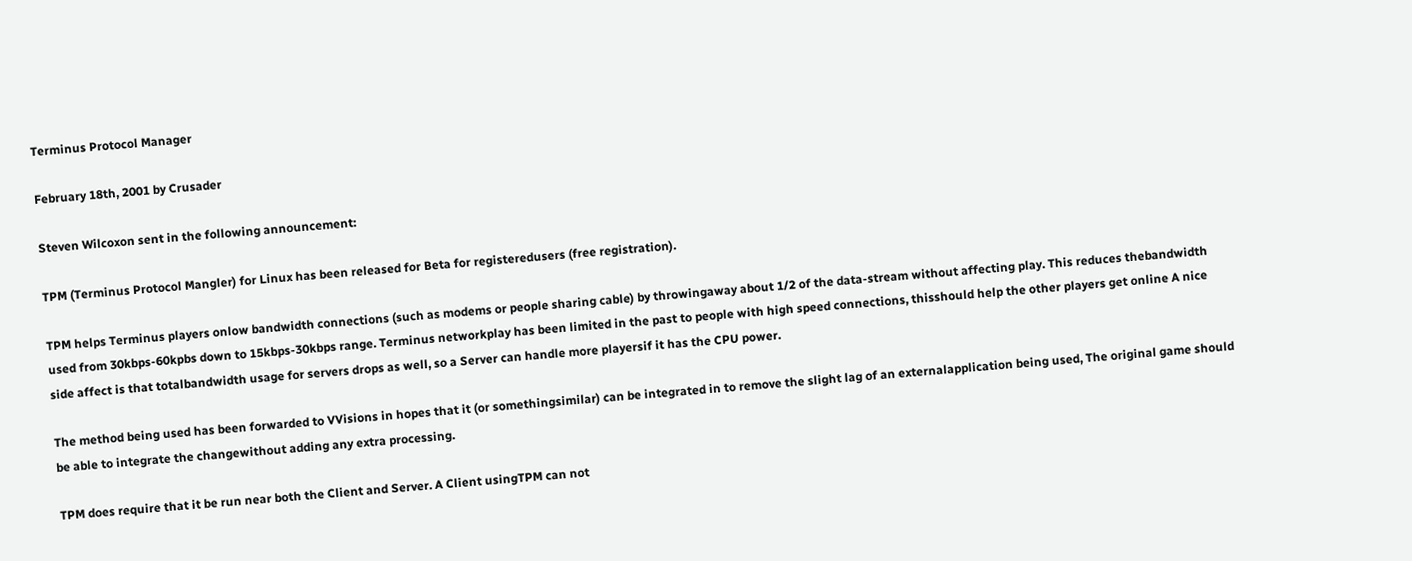Terminus Protocol Manager

February 18th, 2001 by Crusader

Steven Wilcoxon sent in the following announcement:

TPM (Terminus Protocol Mangler) for Linux has been released for Beta for registeredusers (free registration).

TPM helps Terminus players onlow bandwidth connections (such as modems or people sharing cable) by throwingaway about 1/2 of the data-stream without affecting play. This reduces thebandwidth used from 30kbps-60kpbs down to 15kbps-30kbps range. Terminus networkplay has been limited in the past to people with high speed connections, thisshould help the other players get online A nice side affect is that totalbandwidth usage for servers drops as well, so a Server can handle more playersif it has the CPU power.

The method being used has been forwarded to VVisions in hopes that it (or somethingsimilar) can be integrated in to remove the slight lag of an externalapplication being used, The original game should be able to integrate the changewithout adding any extra processing.

TPM does require that it be run near both the Client and Server. A Client usingTPM can not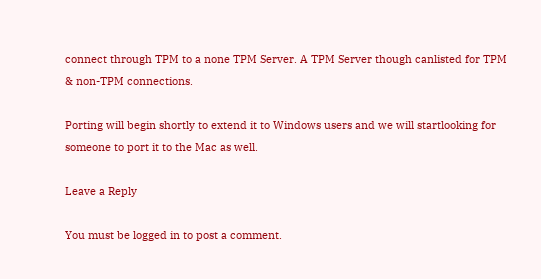connect through TPM to a none TPM Server. A TPM Server though canlisted for TPM & non-TPM connections.

Porting will begin shortly to extend it to Windows users and we will startlooking for someone to port it to the Mac as well.

Leave a Reply

You must be logged in to post a comment.